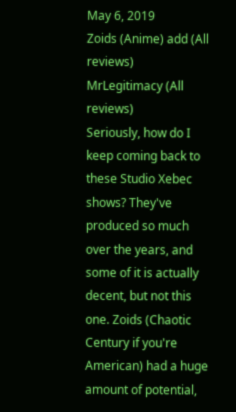May 6, 2019
Zoids (Anime) add (All reviews)
MrLegitimacy (All reviews)
Seriously, how do I keep coming back to these Studio Xebec shows? They've produced so much over the years, and some of it is actually decent, but not this one. Zoids (Chaotic Century if you're American) had a huge amount of potential,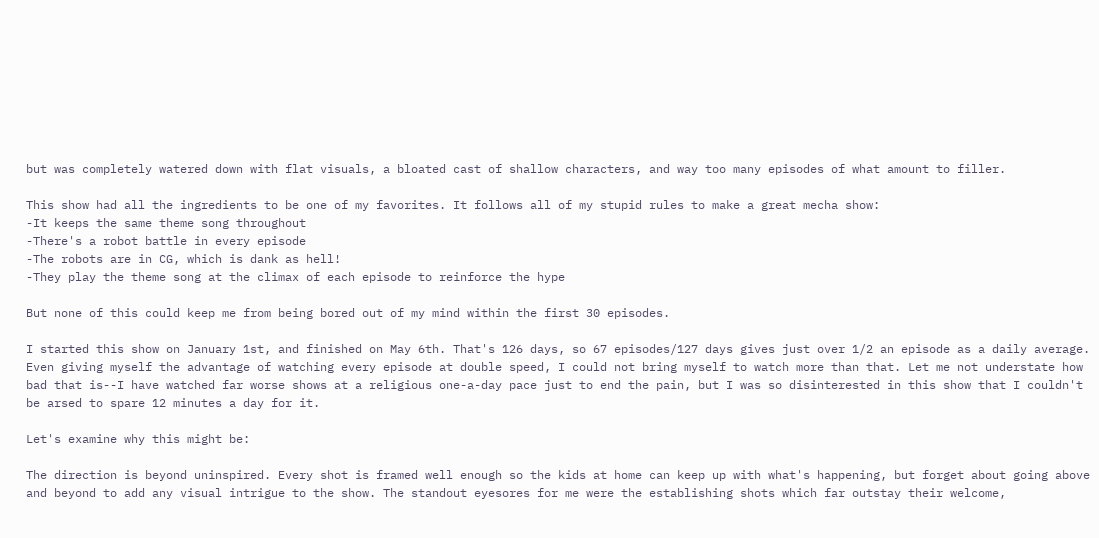but was completely watered down with flat visuals, a bloated cast of shallow characters, and way too many episodes of what amount to filler.

This show had all the ingredients to be one of my favorites. It follows all of my stupid rules to make a great mecha show:
-It keeps the same theme song throughout
-There's a robot battle in every episode
-The robots are in CG, which is dank as hell!
-They play the theme song at the climax of each episode to reinforce the hype

But none of this could keep me from being bored out of my mind within the first 30 episodes.

I started this show on January 1st, and finished on May 6th. That's 126 days, so 67 episodes/127 days gives just over 1/2 an episode as a daily average. Even giving myself the advantage of watching every episode at double speed, I could not bring myself to watch more than that. Let me not understate how bad that is--I have watched far worse shows at a religious one-a-day pace just to end the pain, but I was so disinterested in this show that I couldn't be arsed to spare 12 minutes a day for it.

Let's examine why this might be:

The direction is beyond uninspired. Every shot is framed well enough so the kids at home can keep up with what's happening, but forget about going above and beyond to add any visual intrigue to the show. The standout eyesores for me were the establishing shots which far outstay their welcome,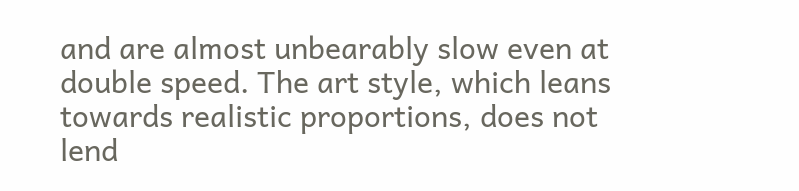and are almost unbearably slow even at double speed. The art style, which leans towards realistic proportions, does not lend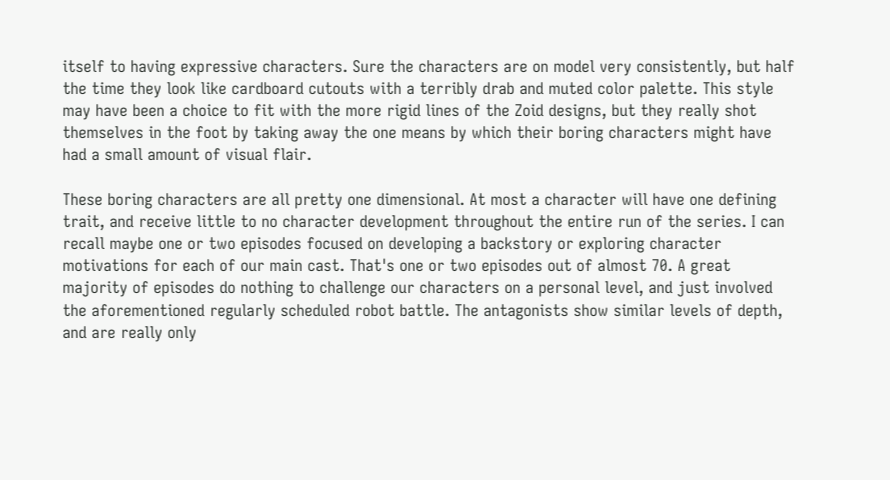itself to having expressive characters. Sure the characters are on model very consistently, but half the time they look like cardboard cutouts with a terribly drab and muted color palette. This style may have been a choice to fit with the more rigid lines of the Zoid designs, but they really shot themselves in the foot by taking away the one means by which their boring characters might have had a small amount of visual flair.

These boring characters are all pretty one dimensional. At most a character will have one defining trait, and receive little to no character development throughout the entire run of the series. I can recall maybe one or two episodes focused on developing a backstory or exploring character motivations for each of our main cast. That's one or two episodes out of almost 70. A great majority of episodes do nothing to challenge our characters on a personal level, and just involved the aforementioned regularly scheduled robot battle. The antagonists show similar levels of depth, and are really only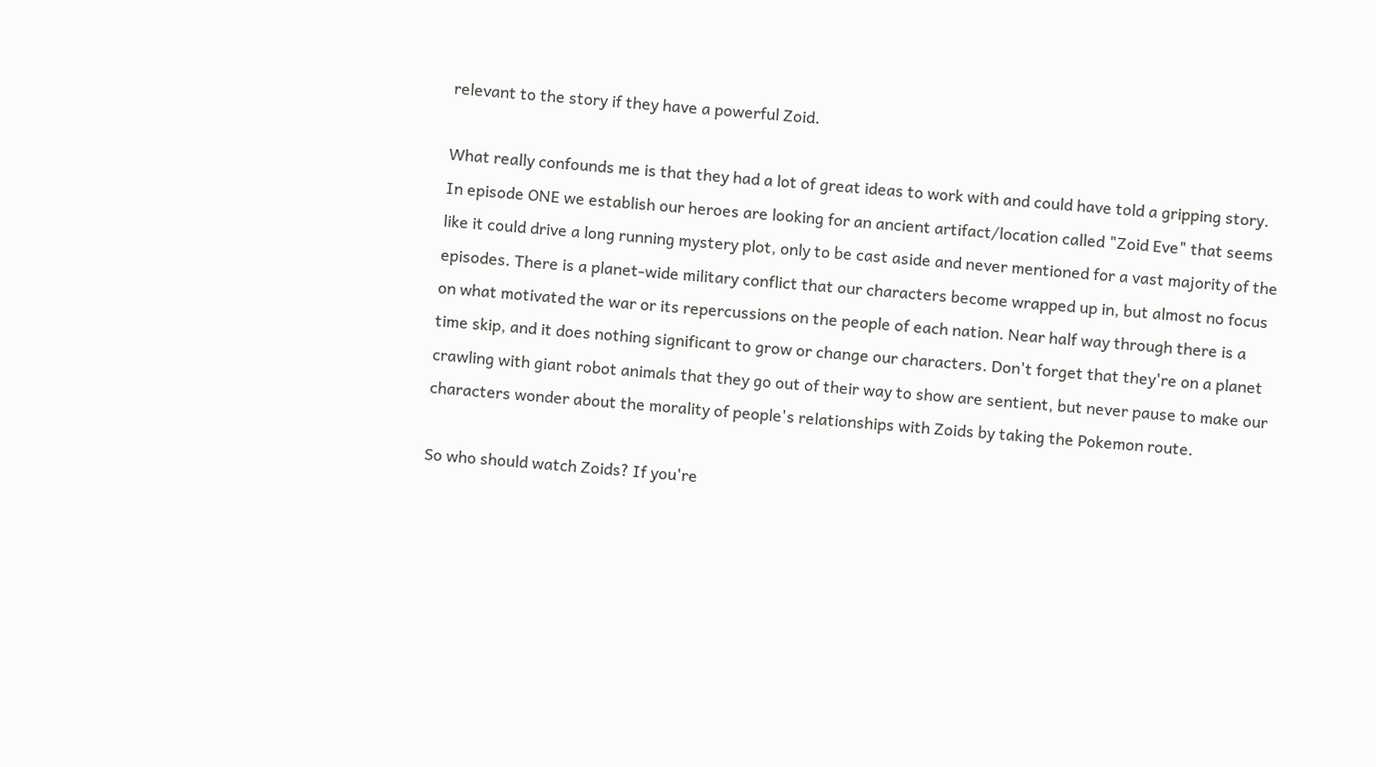relevant to the story if they have a powerful Zoid.

What really confounds me is that they had a lot of great ideas to work with and could have told a gripping story. In episode ONE we establish our heroes are looking for an ancient artifact/location called "Zoid Eve" that seems like it could drive a long running mystery plot, only to be cast aside and never mentioned for a vast majority of the episodes. There is a planet-wide military conflict that our characters become wrapped up in, but almost no focus on what motivated the war or its repercussions on the people of each nation. Near half way through there is a time skip, and it does nothing significant to grow or change our characters. Don't forget that they're on a planet crawling with giant robot animals that they go out of their way to show are sentient, but never pause to make our characters wonder about the morality of people's relationships with Zoids by taking the Pokemon route.

So who should watch Zoids? If you're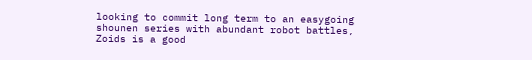looking to commit long term to an easygoing shounen series with abundant robot battles, Zoids is a good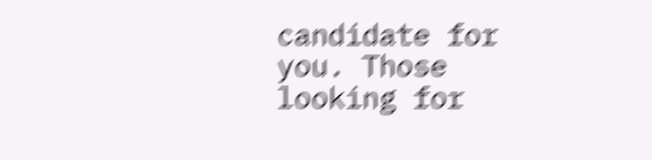candidate for you. Those looking for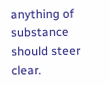anything of substance should steer clear.